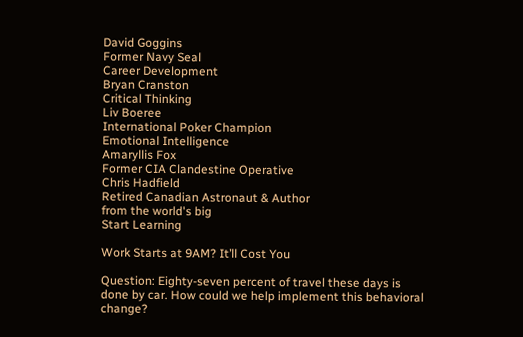David Goggins
Former Navy Seal
Career Development
Bryan Cranston
Critical Thinking
Liv Boeree
International Poker Champion
Emotional Intelligence
Amaryllis Fox
Former CIA Clandestine Operative
Chris Hadfield
Retired Canadian Astronaut & Author
from the world's big
Start Learning

Work Starts at 9AM? It’ll Cost You

Question: Eighty-seven percent of travel these days is done by car. How could we help implement this behavioral change?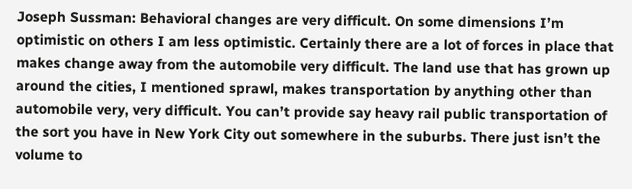Joseph Sussman: Behavioral changes are very difficult. On some dimensions I’m optimistic on others I am less optimistic. Certainly there are a lot of forces in place that makes change away from the automobile very difficult. The land use that has grown up around the cities, I mentioned sprawl, makes transportation by anything other than automobile very, very difficult. You can’t provide say heavy rail public transportation of the sort you have in New York City out somewhere in the suburbs. There just isn’t the volume to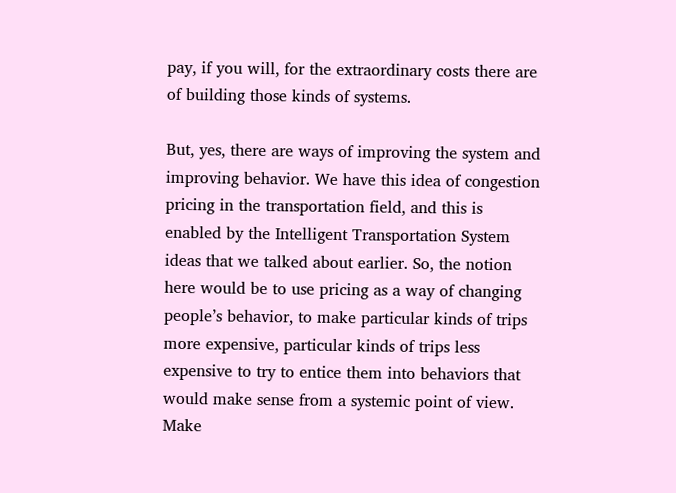pay, if you will, for the extraordinary costs there are of building those kinds of systems.

But, yes, there are ways of improving the system and improving behavior. We have this idea of congestion pricing in the transportation field, and this is enabled by the Intelligent Transportation System ideas that we talked about earlier. So, the notion here would be to use pricing as a way of changing people’s behavior, to make particular kinds of trips more expensive, particular kinds of trips less expensive to try to entice them into behaviors that would make sense from a systemic point of view. Make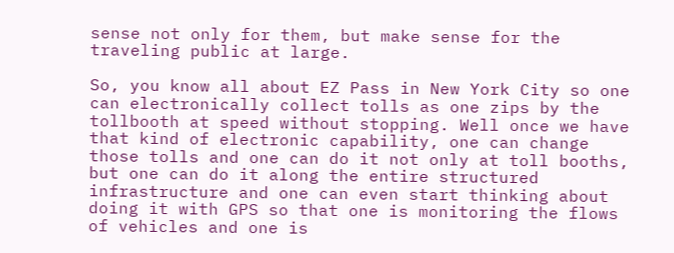sense not only for them, but make sense for the traveling public at large.

So, you know all about EZ Pass in New York City so one can electronically collect tolls as one zips by the tollbooth at speed without stopping. Well once we have that kind of electronic capability, one can change those tolls and one can do it not only at toll booths, but one can do it along the entire structured infrastructure and one can even start thinking about doing it with GPS so that one is monitoring the flows of vehicles and one is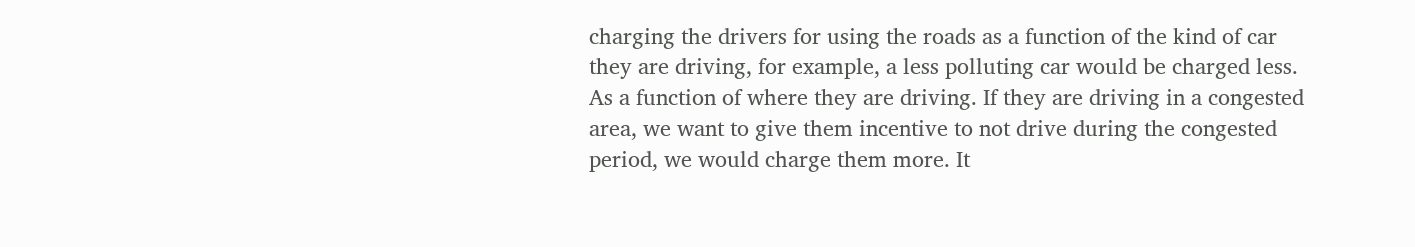charging the drivers for using the roads as a function of the kind of car they are driving, for example, a less polluting car would be charged less. As a function of where they are driving. If they are driving in a congested area, we want to give them incentive to not drive during the congested period, we would charge them more. It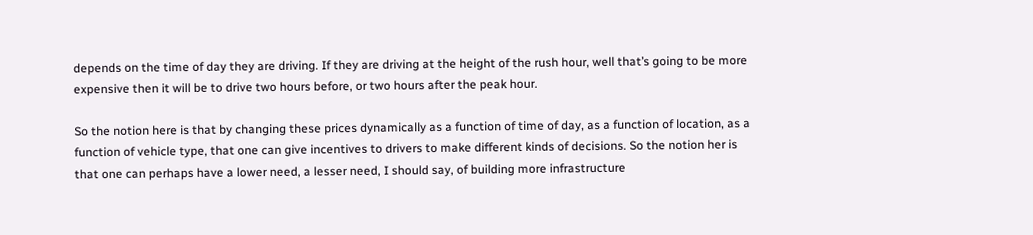depends on the time of day they are driving. If they are driving at the height of the rush hour, well that’s going to be more expensive then it will be to drive two hours before, or two hours after the peak hour.

So the notion here is that by changing these prices dynamically as a function of time of day, as a function of location, as a function of vehicle type, that one can give incentives to drivers to make different kinds of decisions. So the notion her is that one can perhaps have a lower need, a lesser need, I should say, of building more infrastructure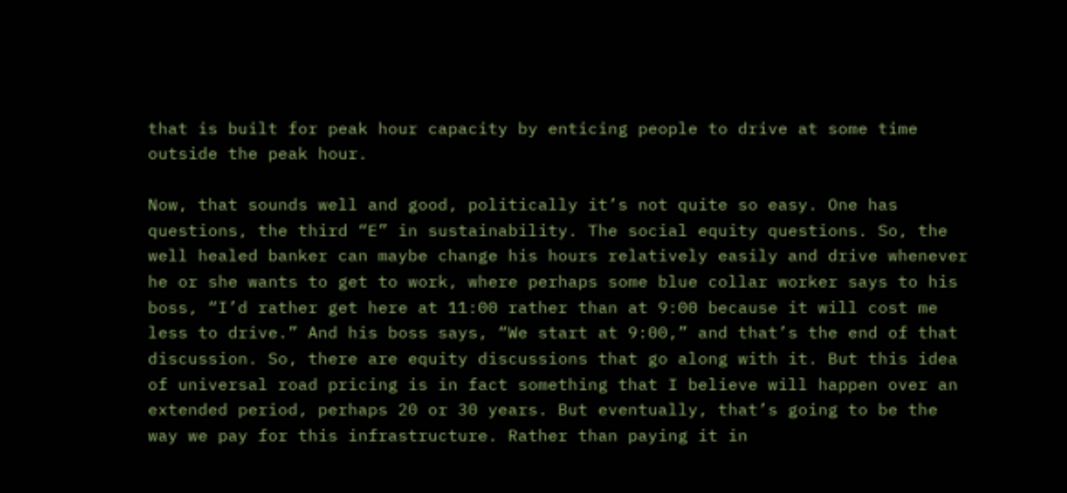that is built for peak hour capacity by enticing people to drive at some time outside the peak hour.

Now, that sounds well and good, politically it’s not quite so easy. One has questions, the third “E” in sustainability. The social equity questions. So, the well healed banker can maybe change his hours relatively easily and drive whenever he or she wants to get to work, where perhaps some blue collar worker says to his boss, “I’d rather get here at 11:00 rather than at 9:00 because it will cost me less to drive.” And his boss says, “We start at 9:00,” and that’s the end of that discussion. So, there are equity discussions that go along with it. But this idea of universal road pricing is in fact something that I believe will happen over an extended period, perhaps 20 or 30 years. But eventually, that’s going to be the way we pay for this infrastructure. Rather than paying it in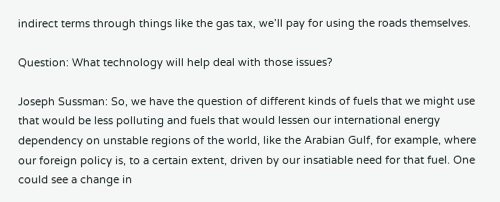indirect terms through things like the gas tax, we’ll pay for using the roads themselves.

Question: What technology will help deal with those issues?

Joseph Sussman: So, we have the question of different kinds of fuels that we might use that would be less polluting and fuels that would lessen our international energy dependency on unstable regions of the world, like the Arabian Gulf, for example, where our foreign policy is, to a certain extent, driven by our insatiable need for that fuel. One could see a change in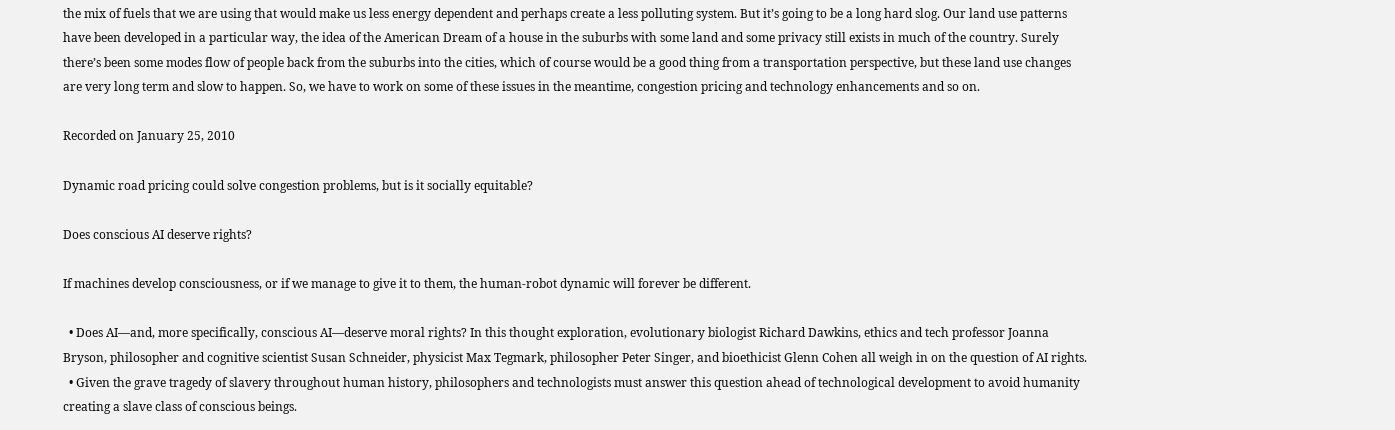the mix of fuels that we are using that would make us less energy dependent and perhaps create a less polluting system. But it’s going to be a long hard slog. Our land use patterns have been developed in a particular way, the idea of the American Dream of a house in the suburbs with some land and some privacy still exists in much of the country. Surely there’s been some modes flow of people back from the suburbs into the cities, which of course would be a good thing from a transportation perspective, but these land use changes are very long term and slow to happen. So, we have to work on some of these issues in the meantime, congestion pricing and technology enhancements and so on.

Recorded on January 25, 2010

Dynamic road pricing could solve congestion problems, but is it socially equitable?

Does conscious AI deserve rights?

If machines develop consciousness, or if we manage to give it to them, the human-robot dynamic will forever be different.

  • Does AI—and, more specifically, conscious AI—deserve moral rights? In this thought exploration, evolutionary biologist Richard Dawkins, ethics and tech professor Joanna Bryson, philosopher and cognitive scientist Susan Schneider, physicist Max Tegmark, philosopher Peter Singer, and bioethicist Glenn Cohen all weigh in on the question of AI rights.
  • Given the grave tragedy of slavery throughout human history, philosophers and technologists must answer this question ahead of technological development to avoid humanity creating a slave class of conscious beings.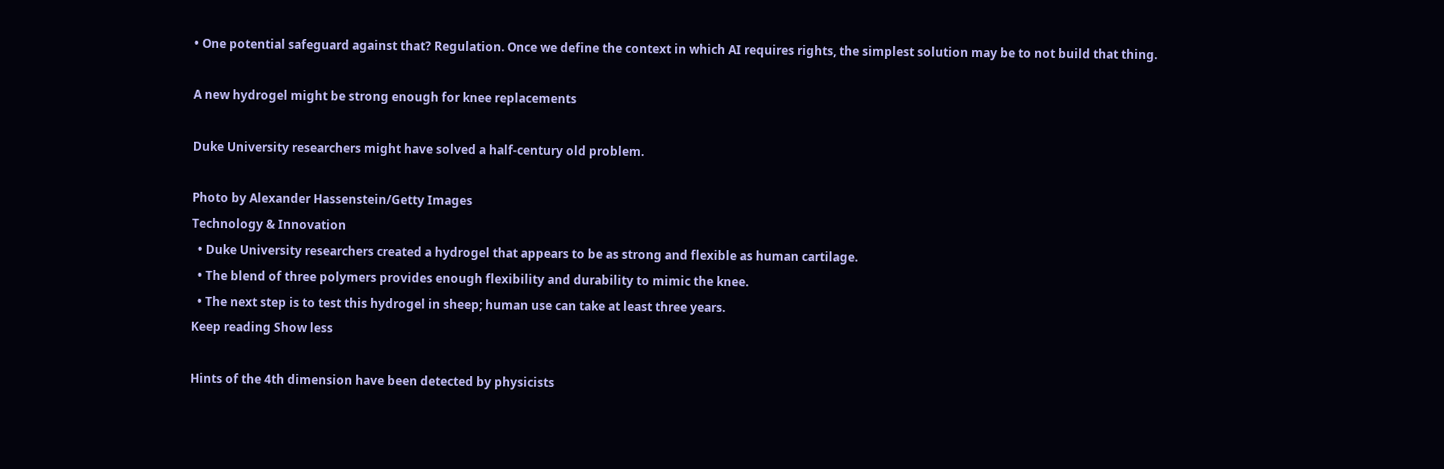• One potential safeguard against that? Regulation. Once we define the context in which AI requires rights, the simplest solution may be to not build that thing.

A new hydrogel might be strong enough for knee replacements

Duke University researchers might have solved a half-century old problem.

Photo by Alexander Hassenstein/Getty Images
Technology & Innovation
  • Duke University researchers created a hydrogel that appears to be as strong and flexible as human cartilage.
  • The blend of three polymers provides enough flexibility and durability to mimic the knee.
  • The next step is to test this hydrogel in sheep; human use can take at least three years.
Keep reading Show less

Hints of the 4th dimension have been detected by physicists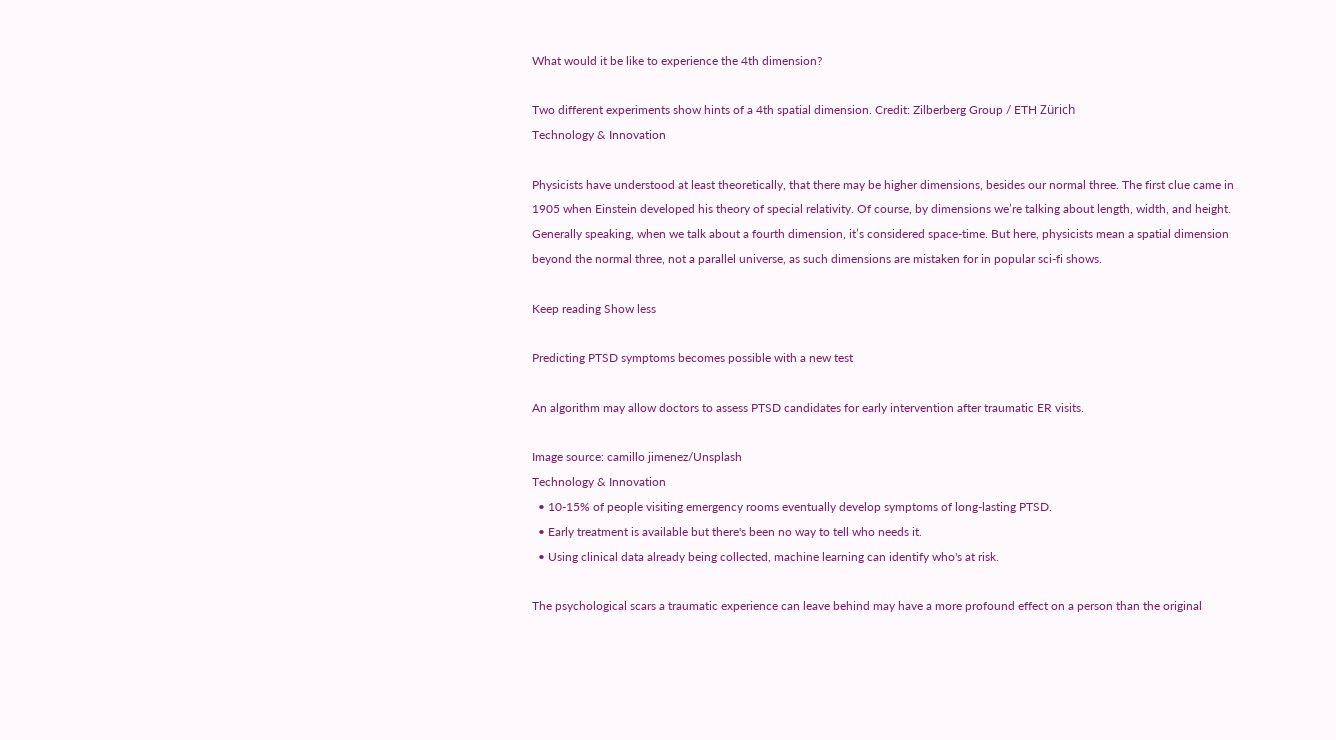What would it be like to experience the 4th dimension?

Two different experiments show hints of a 4th spatial dimension. Credit: Zilberberg Group / ETH Zürich
Technology & Innovation

Physicists have understood at least theoretically, that there may be higher dimensions, besides our normal three. The first clue came in 1905 when Einstein developed his theory of special relativity. Of course, by dimensions we’re talking about length, width, and height. Generally speaking, when we talk about a fourth dimension, it’s considered space-time. But here, physicists mean a spatial dimension beyond the normal three, not a parallel universe, as such dimensions are mistaken for in popular sci-fi shows.

Keep reading Show less

Predicting PTSD symptoms becomes possible with a new test

An algorithm may allow doctors to assess PTSD candidates for early intervention after traumatic ER visits.

Image source: camillo jimenez/Unsplash
Technology & Innovation
  • 10-15% of people visiting emergency rooms eventually develop symptoms of long-lasting PTSD.
  • Early treatment is available but there's been no way to tell who needs it.
  • Using clinical data already being collected, machine learning can identify who's at risk.

The psychological scars a traumatic experience can leave behind may have a more profound effect on a person than the original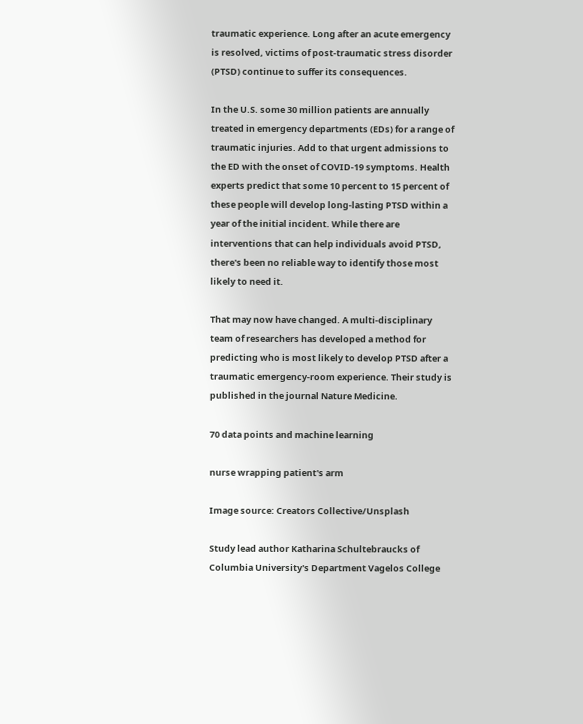traumatic experience. Long after an acute emergency is resolved, victims of post-traumatic stress disorder (PTSD) continue to suffer its consequences.

In the U.S. some 30 million patients are annually treated in emergency departments (EDs) for a range of traumatic injuries. Add to that urgent admissions to the ED with the onset of COVID-19 symptoms. Health experts predict that some 10 percent to 15 percent of these people will develop long-lasting PTSD within a year of the initial incident. While there are interventions that can help individuals avoid PTSD, there's been no reliable way to identify those most likely to need it.

That may now have changed. A multi-disciplinary team of researchers has developed a method for predicting who is most likely to develop PTSD after a traumatic emergency-room experience. Their study is published in the journal Nature Medicine.

70 data points and machine learning

nurse wrapping patient's arm

Image source: Creators Collective/Unsplash

Study lead author Katharina Schultebraucks of Columbia University's Department Vagelos College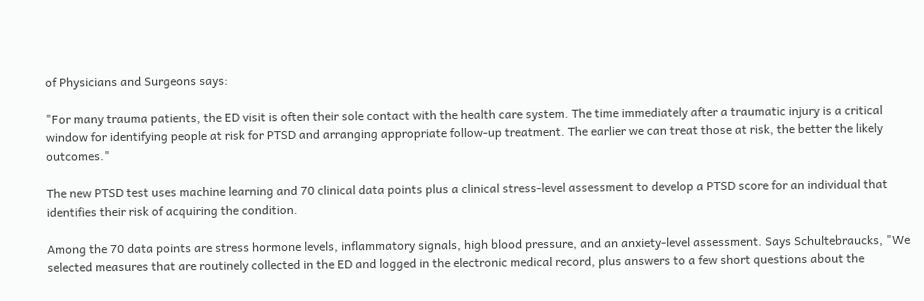of Physicians and Surgeons says:

"For many trauma patients, the ED visit is often their sole contact with the health care system. The time immediately after a traumatic injury is a critical window for identifying people at risk for PTSD and arranging appropriate follow-up treatment. The earlier we can treat those at risk, the better the likely outcomes."

The new PTSD test uses machine learning and 70 clinical data points plus a clinical stress-level assessment to develop a PTSD score for an individual that identifies their risk of acquiring the condition.

Among the 70 data points are stress hormone levels, inflammatory signals, high blood pressure, and an anxiety-level assessment. Says Schultebraucks, "We selected measures that are routinely collected in the ED and logged in the electronic medical record, plus answers to a few short questions about the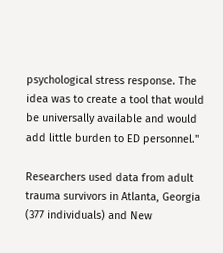psychological stress response. The idea was to create a tool that would be universally available and would add little burden to ED personnel."

Researchers used data from adult trauma survivors in Atlanta, Georgia (377 individuals) and New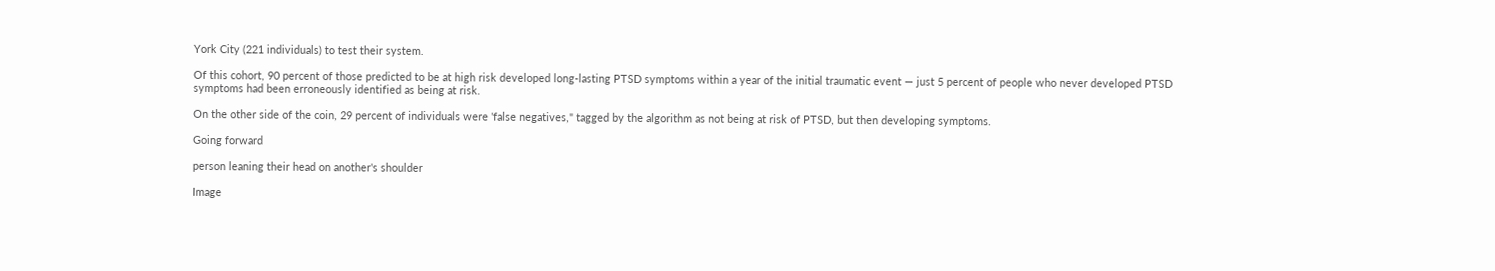York City (221 individuals) to test their system.

Of this cohort, 90 percent of those predicted to be at high risk developed long-lasting PTSD symptoms within a year of the initial traumatic event — just 5 percent of people who never developed PTSD symptoms had been erroneously identified as being at risk.

On the other side of the coin, 29 percent of individuals were 'false negatives," tagged by the algorithm as not being at risk of PTSD, but then developing symptoms.

Going forward

person leaning their head on another's shoulder

Image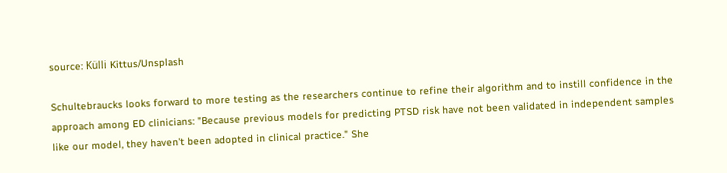source: Külli Kittus/Unsplash

Schultebraucks looks forward to more testing as the researchers continue to refine their algorithm and to instill confidence in the approach among ED clinicians: "Because previous models for predicting PTSD risk have not been validated in independent samples like our model, they haven't been adopted in clinical practice." She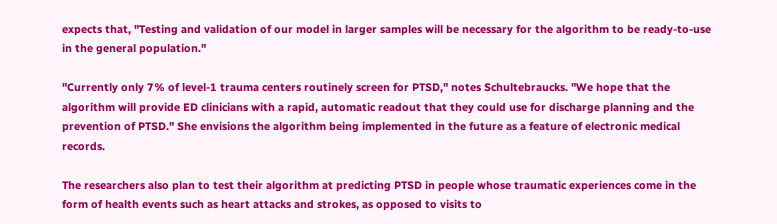expects that, "Testing and validation of our model in larger samples will be necessary for the algorithm to be ready-to-use in the general population."

"Currently only 7% of level-1 trauma centers routinely screen for PTSD," notes Schultebraucks. "We hope that the algorithm will provide ED clinicians with a rapid, automatic readout that they could use for discharge planning and the prevention of PTSD." She envisions the algorithm being implemented in the future as a feature of electronic medical records.

The researchers also plan to test their algorithm at predicting PTSD in people whose traumatic experiences come in the form of health events such as heart attacks and strokes, as opposed to visits to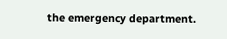the emergency department.